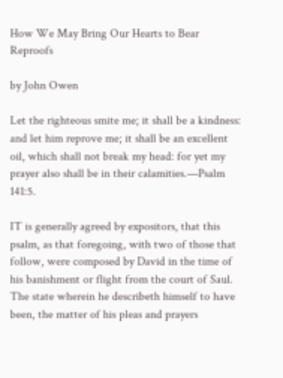How We May Bring Our Hearts to Bear Reproofs

by John Owen

Let the righteous smite me; it shall be a kindness: and let him reprove me; it shall be an excellent oil, which shall not break my head: for yet my prayer also shall be in their calamities.—Psalm 141:5.

IT is generally agreed by expositors, that this psalm, as that foregoing, with two of those that follow, were composed by David in the time of his banishment or flight from the court of Saul. The state wherein he describeth himself to have been, the matter of his pleas and prayers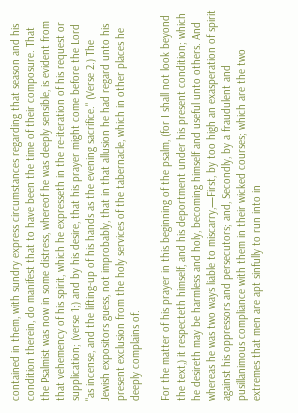contained in them, with sundry express circumstances regarding that season and his condition therein, do manifest that to have been the time of their composure. That the Psalmist was now in some distress, whereof he was deeply sensible, is evident from that vehemency of his spirit, which he expresseth in the re-iteration of his request or supplication; (verse 1;) and by his desire, that his prayer might come before the Lord "as incense, and the lifting-up of his hands as the evening sacrifice." (Verse 2.) The Jewish expositors guess, not improbably, that in that allusion he had regard unto his present exclusion from the holy services of the tabernacle, which in other places he deeply complains of.

For the matter of his prayer in this beginning of the psalm, (for I shall not look beyond the text,) it respecteth himself, and his deportment under his present condition; which he desireth may be harmless and holy, becoming himself and useful unto others. And whereas he was two ways liable to miscarry,—First, by too high an exasperation of spirit against his oppressors and persecutors; and, Secondly, by a fraudulent and pusillanimous compliance with them in their wicked courses; which are the two extremes that men are apt sinfully to run into in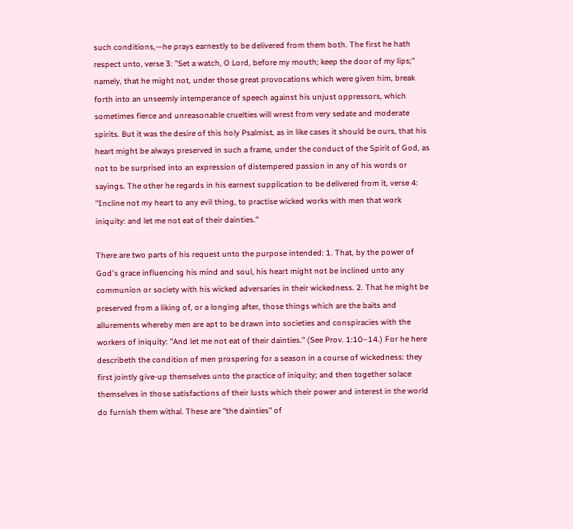such conditions,—he prays earnestly to be delivered from them both. The first he hath respect unto, verse 3: "Set a watch, O Lord, before my mouth; keep the door of my lips;" namely, that he might not, under those great provocations which were given him, break forth into an unseemly intemperance of speech against his unjust oppressors, which sometimes fierce and unreasonable cruelties will wrest from very sedate and moderate spirits. But it was the desire of this holy Psalmist, as in like cases it should be ours, that his heart might be always preserved in such a frame, under the conduct of the Spirit of God, as not to be surprised into an expression of distempered passion in any of his words or sayings. The other he regards in his earnest supplication to be delivered from it, verse 4: "Incline not my heart to any evil thing, to practise wicked works with men that work iniquity: and let me not eat of their dainties."

There are two parts of his request unto the purpose intended: 1. That, by the power of God's grace influencing his mind and soul, his heart might not be inclined unto any communion or society with his wicked adversaries in their wickedness. 2. That he might be preserved from a liking of, or a longing after, those things which are the baits and allurements whereby men are apt to be drawn into societies and conspiracies with the workers of iniquity: "And let me not eat of their dainties." (See Prov. 1:10–14.) For he here describeth the condition of men prospering for a season in a course of wickedness: they first jointly give-up themselves unto the practice of iniquity; and then together solace themselves in those satisfactions of their lusts which their power and interest in the world do furnish them withal. These are "the dainties" of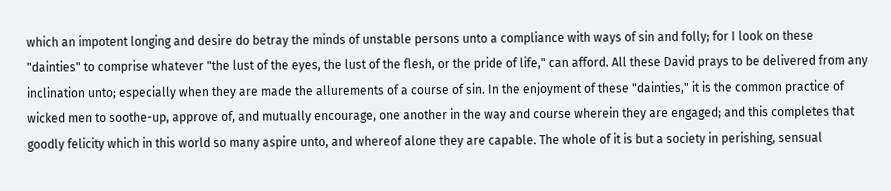which an impotent longing and desire do betray the minds of unstable persons unto a compliance with ways of sin and folly; for I look on these "dainties" to comprise whatever "the lust of the eyes, the lust of the flesh, or the pride of life," can afford. All these David prays to be delivered from any inclination unto; especially when they are made the allurements of a course of sin. In the enjoyment of these "dainties," it is the common practice of wicked men to soothe-up, approve of, and mutually encourage, one another in the way and course wherein they are engaged; and this completes that goodly felicity which in this world so many aspire unto, and whereof alone they are capable. The whole of it is but a society in perishing, sensual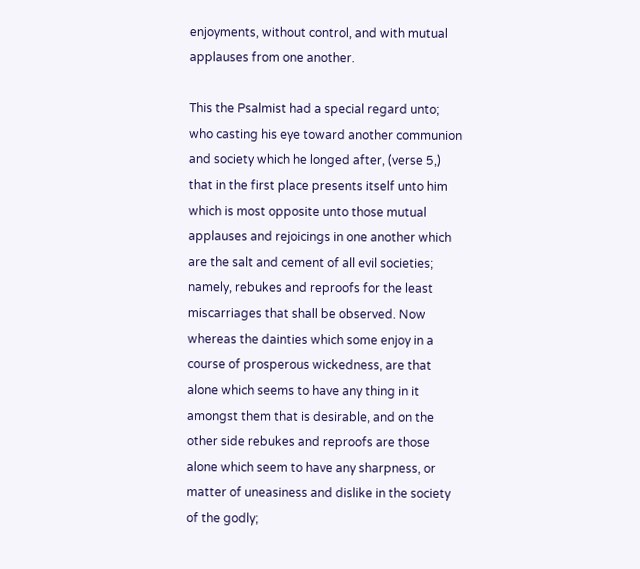enjoyments, without control, and with mutual applauses from one another.

This the Psalmist had a special regard unto; who casting his eye toward another communion and society which he longed after, (verse 5,) that in the first place presents itself unto him which is most opposite unto those mutual applauses and rejoicings in one another which are the salt and cement of all evil societies; namely, rebukes and reproofs for the least miscarriages that shall be observed. Now whereas the dainties which some enjoy in a course of prosperous wickedness, are that alone which seems to have any thing in it amongst them that is desirable, and on the other side rebukes and reproofs are those alone which seem to have any sharpness, or matter of uneasiness and dislike in the society of the godly;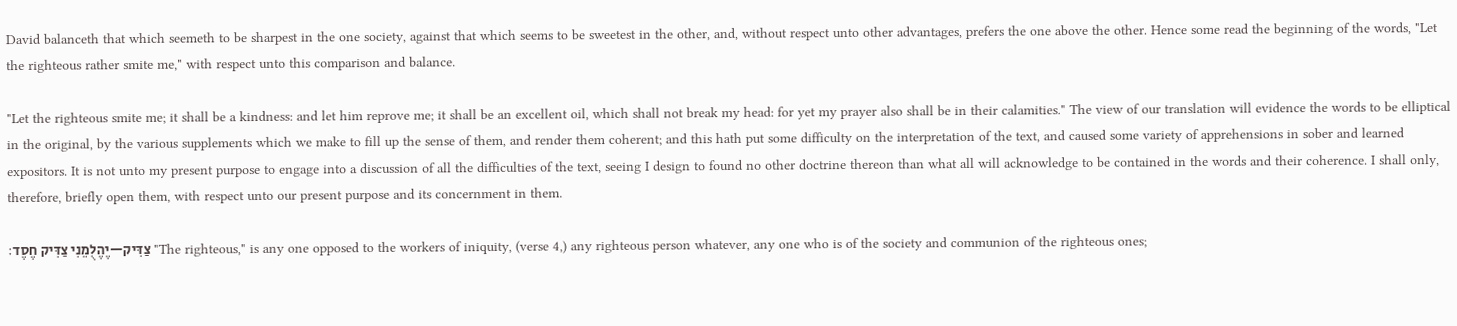David balanceth that which seemeth to be sharpest in the one society, against that which seems to be sweetest in the other, and, without respect unto other advantages, prefers the one above the other. Hence some read the beginning of the words, "Let the righteous rather smite me," with respect unto this comparison and balance.

"Let the righteous smite me; it shall be a kindness: and let him reprove me; it shall be an excellent oil, which shall not break my head: for yet my prayer also shall be in their calamities." The view of our translation will evidence the words to be elliptical in the original, by the various supplements which we make to fill up the sense of them, and render them coherent; and this hath put some difficulty on the interpretation of the text, and caused some variety of apprehensions in sober and learned expositors. It is not unto my present purpose to engage into a discussion of all the difficulties of the text, seeing I design to found no other doctrine thereon than what all will acknowledge to be contained in the words and their coherence. I shall only, therefore, briefly open them, with respect unto our present purpose and its concernment in them.

צַדִּיק—יֶהֶלֻמֵנִי צַדִּיק חֶסֶד׃ "The righteous," is any one opposed to the workers of iniquity, (verse 4,) any righteous person whatever, any one who is of the society and communion of the righteous ones;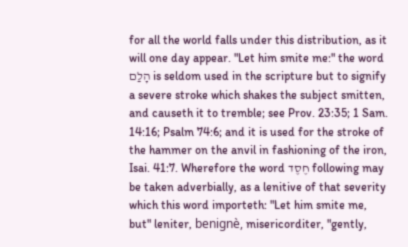for all the world falls under this distribution, as it will one day appear. "Let him smite me:" the word הָלַם is seldom used in the scripture but to signify a severe stroke which shakes the subject smitten, and causeth it to tremble; see Prov. 23:35; 1 Sam. 14:16; Psalm 74:6; and it is used for the stroke of the hammer on the anvil in fashioning of the iron, Isai. 41:7. Wherefore the word חֶסֶד following may be taken adverbially, as a lenitive of that severity which this word importeth: "Let him smite me, but" leniter, benignè, misericorditer, "gently,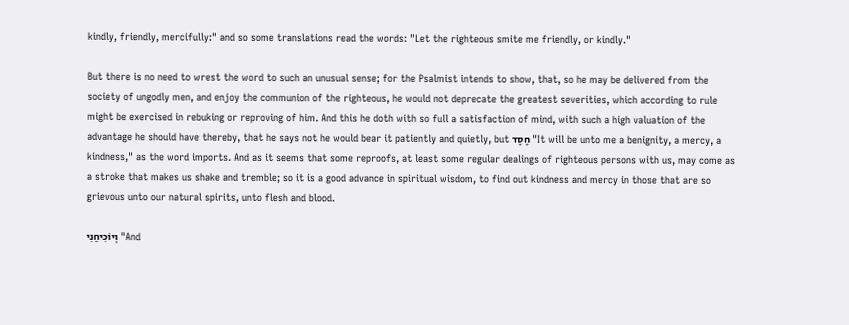kindly, friendly, mercifully:" and so some translations read the words: "Let the righteous smite me friendly, or kindly."

But there is no need to wrest the word to such an unusual sense; for the Psalmist intends to show, that, so he may be delivered from the society of ungodly men, and enjoy the communion of the righteous, he would not deprecate the greatest severities, which according to rule might be exercised in rebuking or reproving of him. And this he doth with so full a satisfaction of mind, with such a high valuation of the advantage he should have thereby, that he says not he would bear it patiently and quietly, but חֶסֶד "It will be unto me a benignity, a mercy, a kindness," as the word imports. And as it seems that some reproofs, at least some regular dealings of righteous persons with us, may come as a stroke that makes us shake and tremble; so it is a good advance in spiritual wisdom, to find out kindness and mercy in those that are so grievous unto our natural spirits, unto flesh and blood.

וְיוֹכִיחֵנִי "And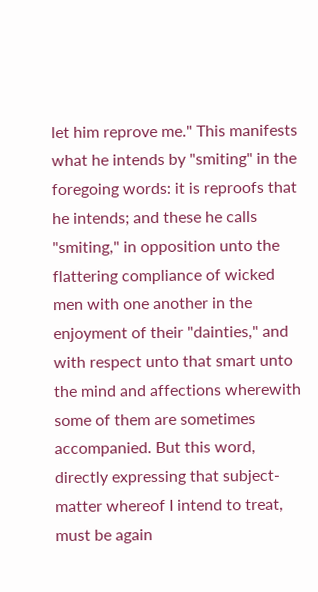let him reprove me." This manifests what he intends by "smiting" in the foregoing words: it is reproofs that he intends; and these he calls "smiting," in opposition unto the flattering compliance of wicked men with one another in the enjoyment of their "dainties," and with respect unto that smart unto the mind and affections wherewith some of them are sometimes accompanied. But this word, directly expressing that subject-matter whereof I intend to treat, must be again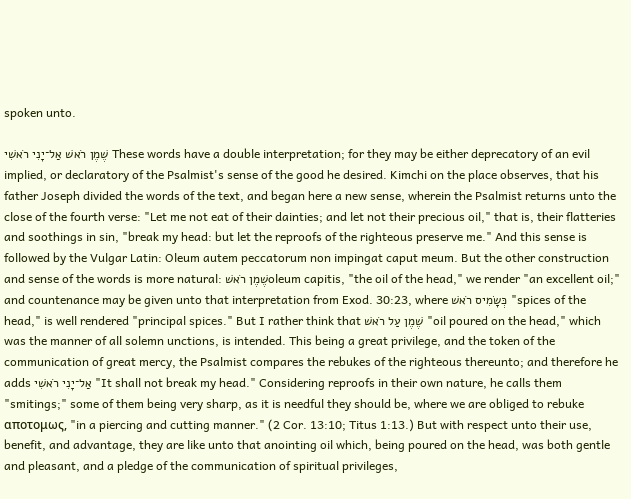spoken unto.

שֶׁמֶן רֹאשׁ אַל־יָנִי רֹאשִׁי These words have a double interpretation; for they may be either deprecatory of an evil implied, or declaratory of the Psalmist's sense of the good he desired. Kimchi on the place observes, that his father Joseph divided the words of the text, and began here a new sense, wherein the Psalmist returns unto the close of the fourth verse: "Let me not eat of their dainties; and let not their precious oil," that is, their flatteries and soothings in sin, "break my head: but let the reproofs of the righteous preserve me." And this sense is followed by the Vulgar Latin: Oleum autem peccatorum non impingat caput meum. But the other construction and sense of the words is more natural: שֶׁמֶן רֹאשׁoleum capitis, "the oil of the head," we render "an excellent oil;" and countenance may be given unto that interpretation from Exod. 30:23, where כְּשָׂמִיס רֹאשׁ "spices of the head," is well rendered "principal spices." But I rather think that שֶׁמֶן עַל רֹאשׁ "oil poured on the head," which was the manner of all solemn unctions, is intended. This being a great privilege, and the token of the communication of great mercy, the Psalmist compares the rebukes of the righteous thereunto; and therefore he adds אַל־יָנִי רֹאשִׁי "It shall not break my head." Considering reproofs in their own nature, he calls them "smitings;" some of them being very sharp, as it is needful they should be, where we are obliged to rebuke αποτομως, "in a piercing and cutting manner." (2 Cor. 13:10; Titus 1:13.) But with respect unto their use, benefit, and advantage, they are like unto that anointing oil which, being poured on the head, was both gentle and pleasant, and a pledge of the communication of spiritual privileges,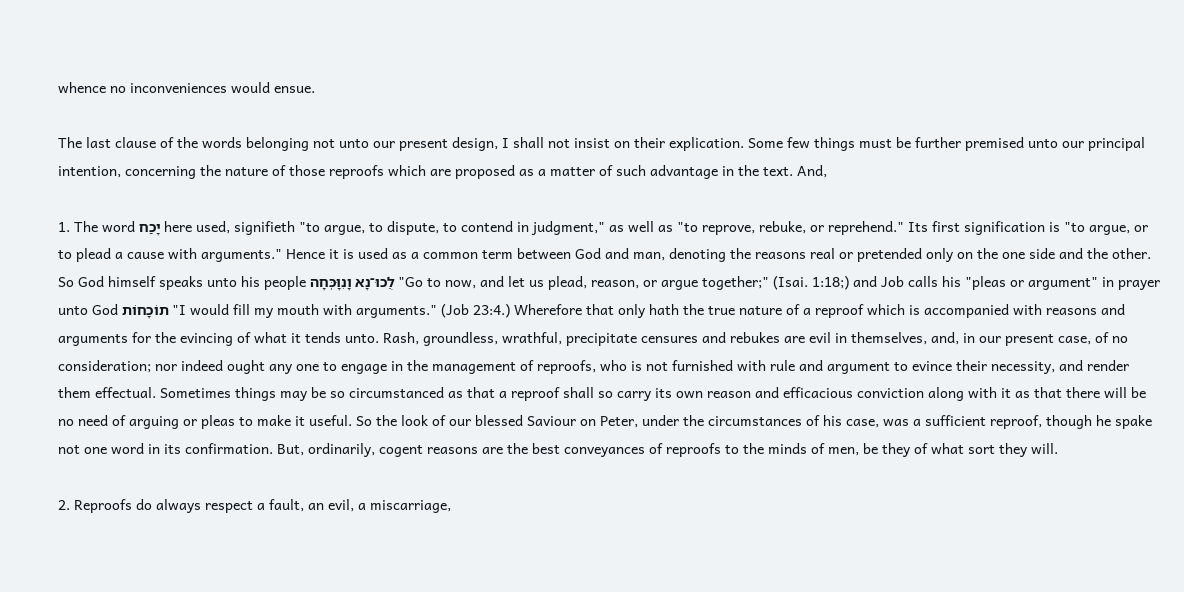whence no inconveniences would ensue.

The last clause of the words belonging not unto our present design, I shall not insist on their explication. Some few things must be further premised unto our principal intention, concerning the nature of those reproofs which are proposed as a matter of such advantage in the text. And,

1. The word יָכַח here used, signifieth "to argue, to dispute, to contend in judgment," as well as "to reprove, rebuke, or reprehend." Its first signification is "to argue, or to plead a cause with arguments." Hence it is used as a common term between God and man, denoting the reasons real or pretended only on the one side and the other. So God himself speaks unto his people לֻכוּ־נָא וָנִוָּכְּחָה "Go to now, and let us plead, reason, or argue together;" (Isai. 1:18;) and Job calls his "pleas or argument" in prayer unto God תוֹכָחוֹת "I would fill my mouth with arguments." (Job 23:4.) Wherefore that only hath the true nature of a reproof which is accompanied with reasons and arguments for the evincing of what it tends unto. Rash, groundless, wrathful, precipitate censures and rebukes are evil in themselves, and, in our present case, of no consideration; nor indeed ought any one to engage in the management of reproofs, who is not furnished with rule and argument to evince their necessity, and render them effectual. Sometimes things may be so circumstanced as that a reproof shall so carry its own reason and efficacious conviction along with it as that there will be no need of arguing or pleas to make it useful. So the look of our blessed Saviour on Peter, under the circumstances of his case, was a sufficient reproof, though he spake not one word in its confirmation. But, ordinarily, cogent reasons are the best conveyances of reproofs to the minds of men, be they of what sort they will.

2. Reproofs do always respect a fault, an evil, a miscarriage,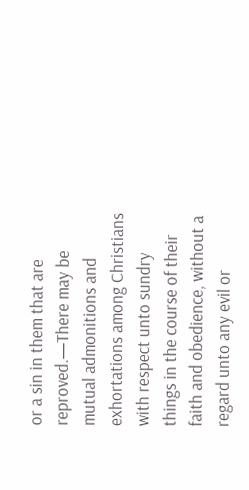or a sin in them that are reproved.—There may be mutual admonitions and exhortations among Christians with respect unto sundry things in the course of their faith and obedience, without a regard unto any evil or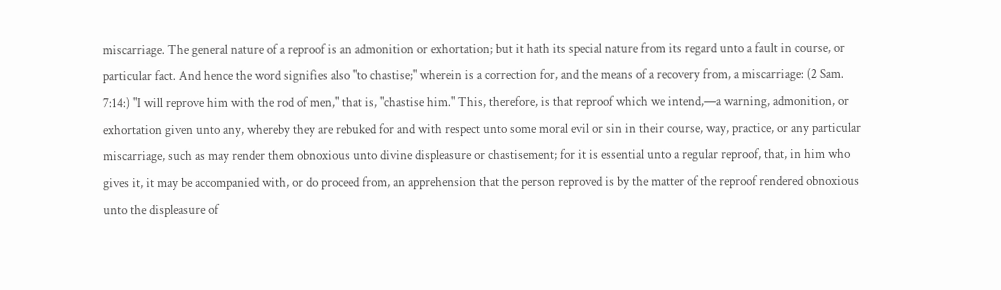miscarriage. The general nature of a reproof is an admonition or exhortation; but it hath its special nature from its regard unto a fault in course, or particular fact. And hence the word signifies also "to chastise;" wherein is a correction for, and the means of a recovery from, a miscarriage: (2 Sam. 7:14:) "I will reprove him with the rod of men," that is, "chastise him." This, therefore, is that reproof which we intend,—a warning, admonition, or exhortation given unto any, whereby they are rebuked for and with respect unto some moral evil or sin in their course, way, practice, or any particular miscarriage, such as may render them obnoxious unto divine displeasure or chastisement; for it is essential unto a regular reproof, that, in him who gives it, it may be accompanied with, or do proceed from, an apprehension that the person reproved is by the matter of the reproof rendered obnoxious unto the displeasure of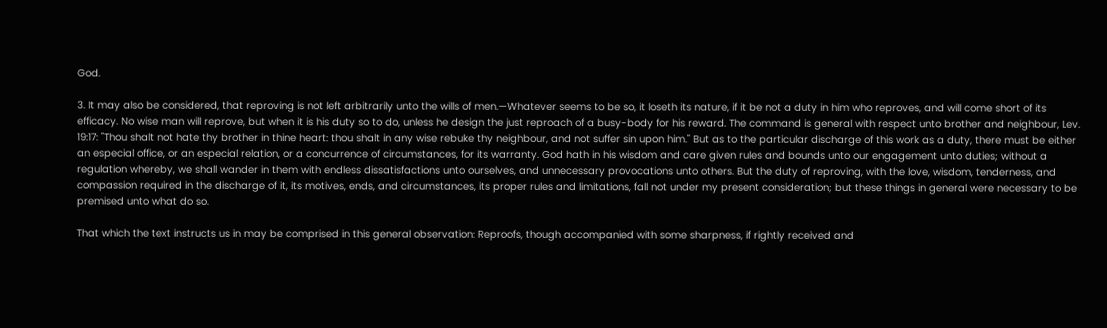God.

3. It may also be considered, that reproving is not left arbitrarily unto the wills of men.—Whatever seems to be so, it loseth its nature, if it be not a duty in him who reproves, and will come short of its efficacy. No wise man will reprove, but when it is his duty so to do, unless he design the just reproach of a busy-body for his reward. The command is general with respect unto brother and neighbour, Lev. 19:17: "Thou shalt not hate thy brother in thine heart: thou shalt in any wise rebuke thy neighbour, and not suffer sin upon him." But as to the particular discharge of this work as a duty, there must be either an especial office, or an especial relation, or a concurrence of circumstances, for its warranty. God hath in his wisdom and care given rules and bounds unto our engagement unto duties; without a regulation whereby, we shall wander in them with endless dissatisfactions unto ourselves, and unnecessary provocations unto others. But the duty of reproving, with the love, wisdom, tenderness, and compassion required in the discharge of it, its motives, ends, and circumstances, its proper rules and limitations, fall not under my present consideration; but these things in general were necessary to be premised unto what do so.

That which the text instructs us in may be comprised in this general observation: Reproofs, though accompanied with some sharpness, if rightly received and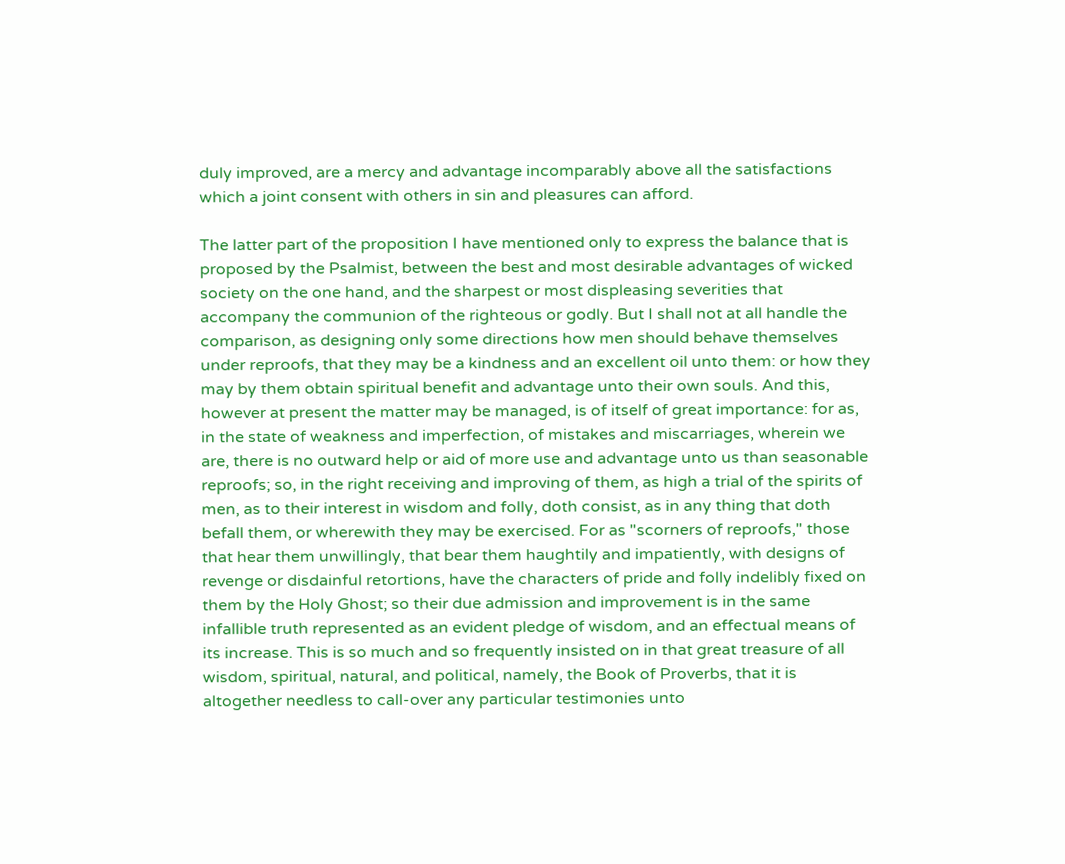duly improved, are a mercy and advantage incomparably above all the satisfactions which a joint consent with others in sin and pleasures can afford.

The latter part of the proposition I have mentioned only to express the balance that is proposed by the Psalmist, between the best and most desirable advantages of wicked society on the one hand, and the sharpest or most displeasing severities that accompany the communion of the righteous or godly. But I shall not at all handle the comparison, as designing only some directions how men should behave themselves under reproofs, that they may be a kindness and an excellent oil unto them: or how they may by them obtain spiritual benefit and advantage unto their own souls. And this, however at present the matter may be managed, is of itself of great importance: for as, in the state of weakness and imperfection, of mistakes and miscarriages, wherein we are, there is no outward help or aid of more use and advantage unto us than seasonable reproofs; so, in the right receiving and improving of them, as high a trial of the spirits of men, as to their interest in wisdom and folly, doth consist, as in any thing that doth befall them, or wherewith they may be exercised. For as "scorners of reproofs," those that hear them unwillingly, that bear them haughtily and impatiently, with designs of revenge or disdainful retortions, have the characters of pride and folly indelibly fixed on them by the Holy Ghost; so their due admission and improvement is in the same infallible truth represented as an evident pledge of wisdom, and an effectual means of its increase. This is so much and so frequently insisted on in that great treasure of all wisdom, spiritual, natural, and political, namely, the Book of Proverbs, that it is altogether needless to call-over any particular testimonies unto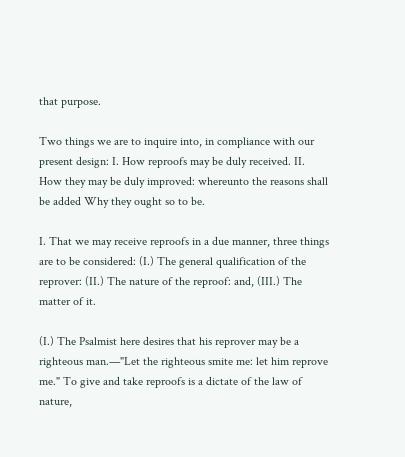that purpose.

Two things we are to inquire into, in compliance with our present design: I. How reproofs may be duly received. II. How they may be duly improved: whereunto the reasons shall be added Why they ought so to be.

I. That we may receive reproofs in a due manner, three things are to be considered: (I.) The general qualification of the reprover: (II.) The nature of the reproof: and, (III.) The matter of it.

(I.) The Psalmist here desires that his reprover may be a righteous man.—"Let the righteous smite me: let him reprove me." To give and take reproofs is a dictate of the law of nature,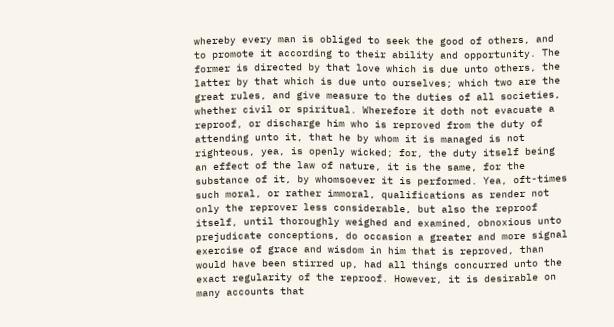whereby every man is obliged to seek the good of others, and to promote it according to their ability and opportunity. The former is directed by that love which is due unto others, the latter by that which is due unto ourselves; which two are the great rules, and give measure to the duties of all societies, whether civil or spiritual. Wherefore it doth not evacuate a reproof, or discharge him who is reproved from the duty of attending unto it, that he by whom it is managed is not righteous, yea, is openly wicked; for, the duty itself being an effect of the law of nature, it is the same, for the substance of it, by whomsoever it is performed. Yea, oft-times such moral, or rather immoral, qualifications as render not only the reprover less considerable, but also the reproof itself, until thoroughly weighed and examined, obnoxious unto prejudicate conceptions, do occasion a greater and more signal exercise of grace and wisdom in him that is reproved, than would have been stirred up, had all things concurred unto the exact regularity of the reproof. However, it is desirable on many accounts that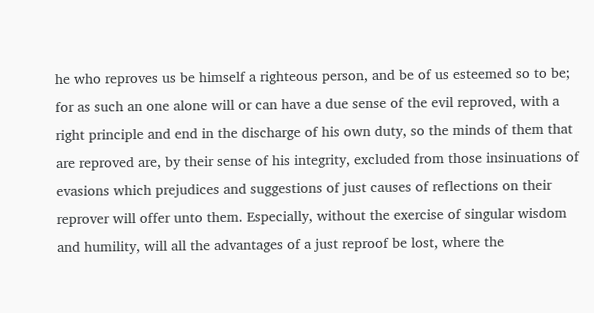he who reproves us be himself a righteous person, and be of us esteemed so to be; for as such an one alone will or can have a due sense of the evil reproved, with a right principle and end in the discharge of his own duty, so the minds of them that are reproved are, by their sense of his integrity, excluded from those insinuations of evasions which prejudices and suggestions of just causes of reflections on their reprover will offer unto them. Especially, without the exercise of singular wisdom and humility, will all the advantages of a just reproof be lost, where the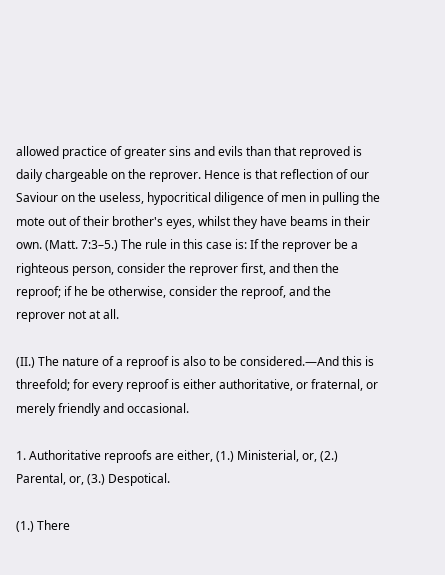allowed practice of greater sins and evils than that reproved is daily chargeable on the reprover. Hence is that reflection of our Saviour on the useless, hypocritical diligence of men in pulling the mote out of their brother's eyes, whilst they have beams in their own. (Matt. 7:3–5.) The rule in this case is: If the reprover be a righteous person, consider the reprover first, and then the reproof; if he be otherwise, consider the reproof, and the reprover not at all.

(II.) The nature of a reproof is also to be considered.—And this is threefold; for every reproof is either authoritative, or fraternal, or merely friendly and occasional.

1. Authoritative reproofs are either, (1.) Ministerial, or, (2.) Parental, or, (3.) Despotical.

(1.) There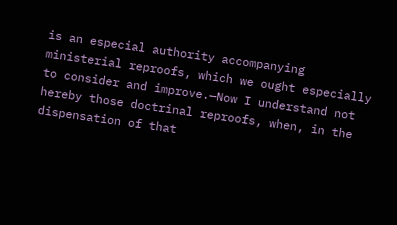is an especial authority accompanying ministerial reproofs, which we ought especially to consider and improve.—Now I understand not hereby those doctrinal reproofs, when, in the dispensation of that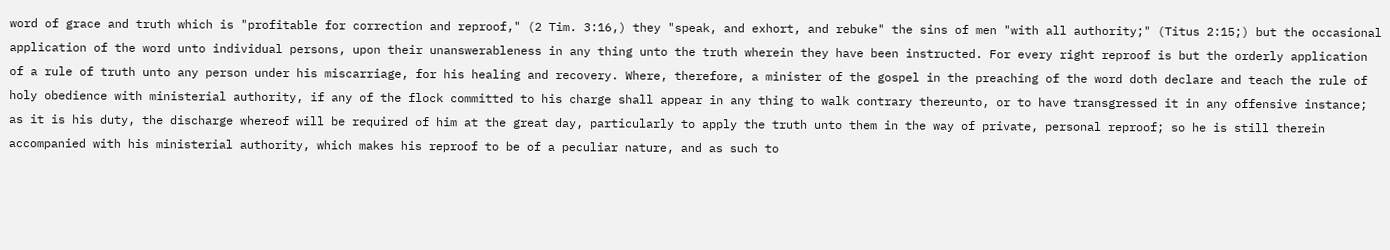word of grace and truth which is "profitable for correction and reproof," (2 Tim. 3:16,) they "speak, and exhort, and rebuke" the sins of men "with all authority;" (Titus 2:15;) but the occasional application of the word unto individual persons, upon their unanswerableness in any thing unto the truth wherein they have been instructed. For every right reproof is but the orderly application of a rule of truth unto any person under his miscarriage, for his healing and recovery. Where, therefore, a minister of the gospel in the preaching of the word doth declare and teach the rule of holy obedience with ministerial authority, if any of the flock committed to his charge shall appear in any thing to walk contrary thereunto, or to have transgressed it in any offensive instance; as it is his duty, the discharge whereof will be required of him at the great day, particularly to apply the truth unto them in the way of private, personal reproof; so he is still therein accompanied with his ministerial authority, which makes his reproof to be of a peculiar nature, and as such to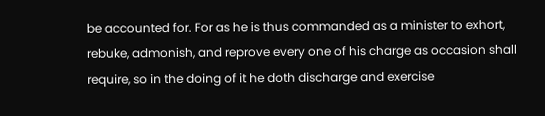be accounted for. For as he is thus commanded as a minister to exhort, rebuke, admonish, and reprove every one of his charge as occasion shall require, so in the doing of it he doth discharge and exercise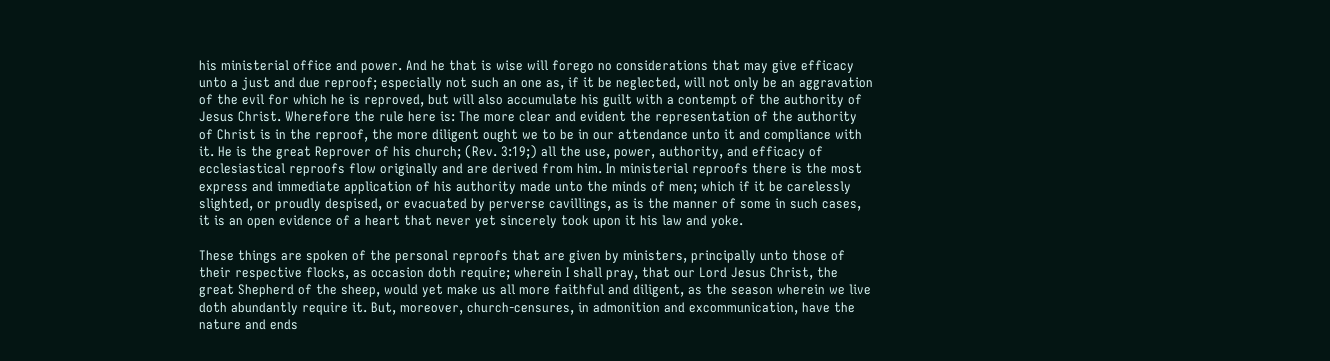his ministerial office and power. And he that is wise will forego no considerations that may give efficacy unto a just and due reproof; especially not such an one as, if it be neglected, will not only be an aggravation of the evil for which he is reproved, but will also accumulate his guilt with a contempt of the authority of Jesus Christ. Wherefore the rule here is: The more clear and evident the representation of the authority of Christ is in the reproof, the more diligent ought we to be in our attendance unto it and compliance with it. He is the great Reprover of his church; (Rev. 3:19;) all the use, power, authority, and efficacy of ecclesiastical reproofs flow originally and are derived from him. In ministerial reproofs there is the most express and immediate application of his authority made unto the minds of men; which if it be carelessly slighted, or proudly despised, or evacuated by perverse cavillings, as is the manner of some in such cases, it is an open evidence of a heart that never yet sincerely took upon it his law and yoke.

These things are spoken of the personal reproofs that are given by ministers, principally unto those of their respective flocks, as occasion doth require; wherein I shall pray, that our Lord Jesus Christ, the great Shepherd of the sheep, would yet make us all more faithful and diligent, as the season wherein we live doth abundantly require it. But, moreover, church-censures, in admonition and excommunication, have the nature and ends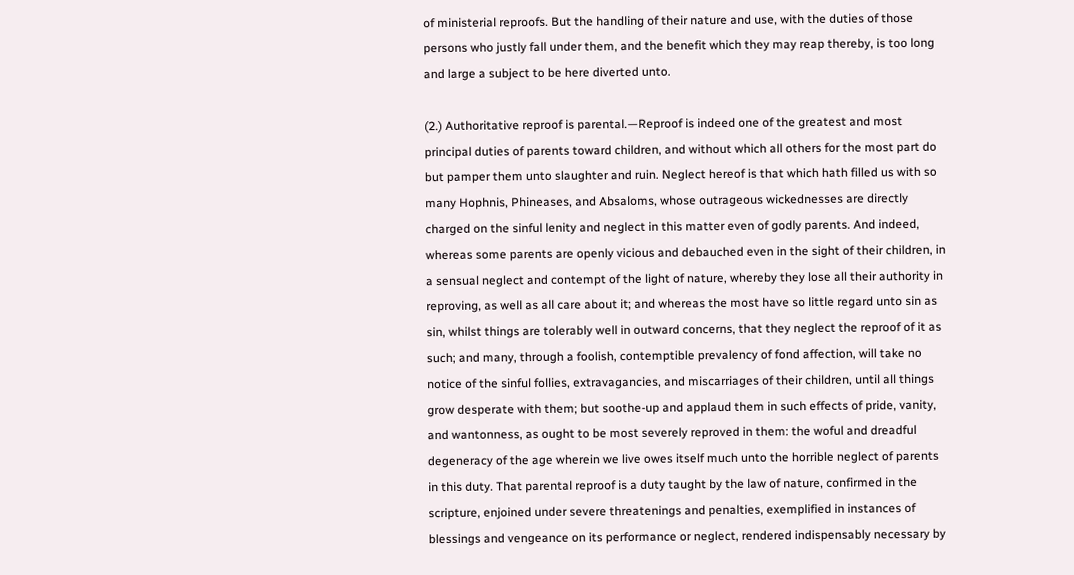of ministerial reproofs. But the handling of their nature and use, with the duties of those persons who justly fall under them, and the benefit which they may reap thereby, is too long and large a subject to be here diverted unto.

(2.) Authoritative reproof is parental.—Reproof is indeed one of the greatest and most principal duties of parents toward children, and without which all others for the most part do but pamper them unto slaughter and ruin. Neglect hereof is that which hath filled us with so many Hophnis, Phineases, and Absaloms, whose outrageous wickednesses are directly charged on the sinful lenity and neglect in this matter even of godly parents. And indeed, whereas some parents are openly vicious and debauched even in the sight of their children, in a sensual neglect and contempt of the light of nature, whereby they lose all their authority in reproving, as well as all care about it; and whereas the most have so little regard unto sin as sin, whilst things are tolerably well in outward concerns, that they neglect the reproof of it as such; and many, through a foolish, contemptible prevalency of fond affection, will take no notice of the sinful follies, extravagancies, and miscarriages of their children, until all things grow desperate with them; but soothe-up and applaud them in such effects of pride, vanity, and wantonness, as ought to be most severely reproved in them: the woful and dreadful degeneracy of the age wherein we live owes itself much unto the horrible neglect of parents in this duty. That parental reproof is a duty taught by the law of nature, confirmed in the scripture, enjoined under severe threatenings and penalties, exemplified in instances of blessings and vengeance on its performance or neglect, rendered indispensably necessary by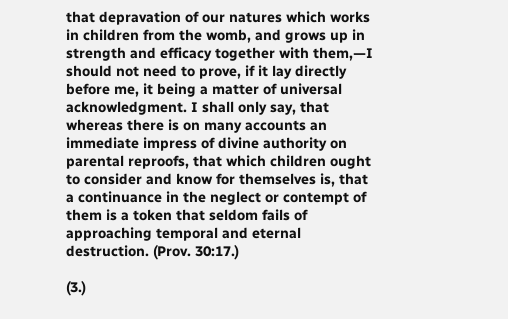that depravation of our natures which works in children from the womb, and grows up in strength and efficacy together with them,—I should not need to prove, if it lay directly before me, it being a matter of universal acknowledgment. I shall only say, that whereas there is on many accounts an immediate impress of divine authority on parental reproofs, that which children ought to consider and know for themselves is, that a continuance in the neglect or contempt of them is a token that seldom fails of approaching temporal and eternal destruction. (Prov. 30:17.)

(3.)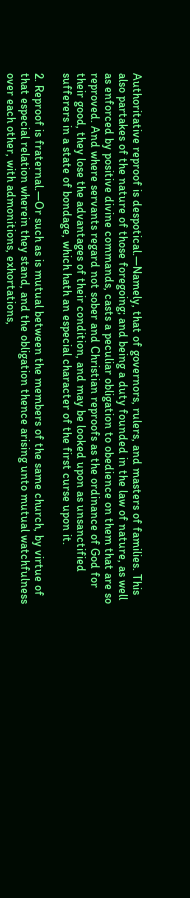Authoritative reproof is despotical.—Namely, that of governors, rulers, and masters of families. This also partakes of the nature of those foregoing; and being a duty founded in the law of nature, as well as enforced by positive divine commands, casts a peculiar obligation to obedience on them that are so reproved. And where servants regard not sober and Christian reproofs as the ordinance of God for their good, they lose the advantages of their condition, and may be looked upon as unsanctified sufferers in a state of bondage, which hath an especial character of the first curse upon it.

2. Reproof is fraternal.—Or such as is mutual between the members of the same church, by virtue of that especial relation wherein they stand, and the obligation thence arising unto mutual watchfulness over each other, with admonitions, exhortations,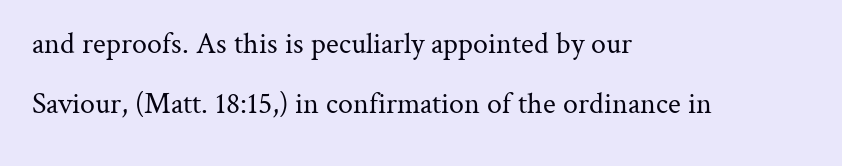and reproofs. As this is peculiarly appointed by our Saviour, (Matt. 18:15,) in confirmation of the ordinance in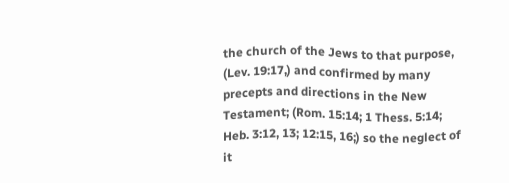the church of the Jews to that purpose, (Lev. 19:17,) and confirmed by many precepts and directions in the New Testament; (Rom. 15:14; 1 Thess. 5:14; Heb. 3:12, 13; 12:15, 16;) so the neglect of it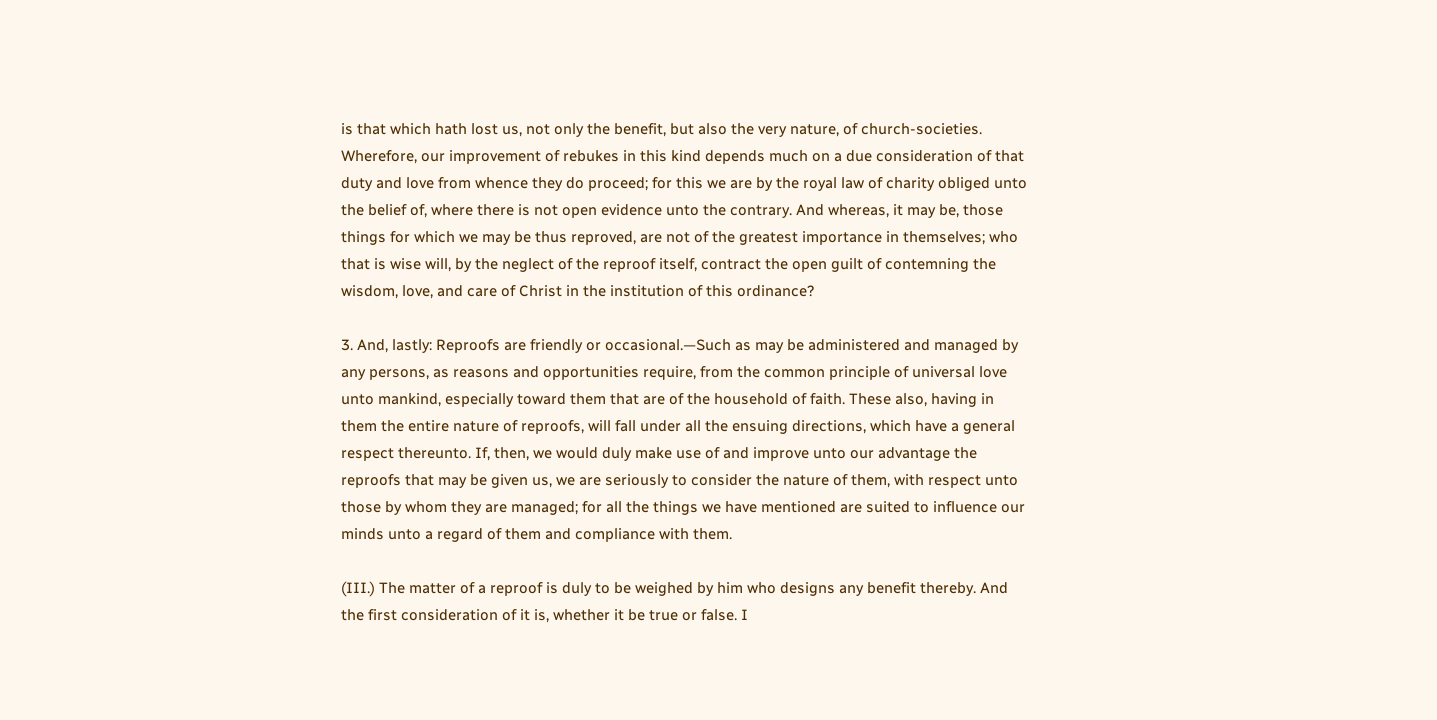is that which hath lost us, not only the benefit, but also the very nature, of church-societies. Wherefore, our improvement of rebukes in this kind depends much on a due consideration of that duty and love from whence they do proceed; for this we are by the royal law of charity obliged unto the belief of, where there is not open evidence unto the contrary. And whereas, it may be, those things for which we may be thus reproved, are not of the greatest importance in themselves; who that is wise will, by the neglect of the reproof itself, contract the open guilt of contemning the wisdom, love, and care of Christ in the institution of this ordinance?

3. And, lastly: Reproofs are friendly or occasional.—Such as may be administered and managed by any persons, as reasons and opportunities require, from the common principle of universal love unto mankind, especially toward them that are of the household of faith. These also, having in them the entire nature of reproofs, will fall under all the ensuing directions, which have a general respect thereunto. If, then, we would duly make use of and improve unto our advantage the reproofs that may be given us, we are seriously to consider the nature of them, with respect unto those by whom they are managed; for all the things we have mentioned are suited to influence our minds unto a regard of them and compliance with them.

(III.) The matter of a reproof is duly to be weighed by him who designs any benefit thereby. And the first consideration of it is, whether it be true or false. I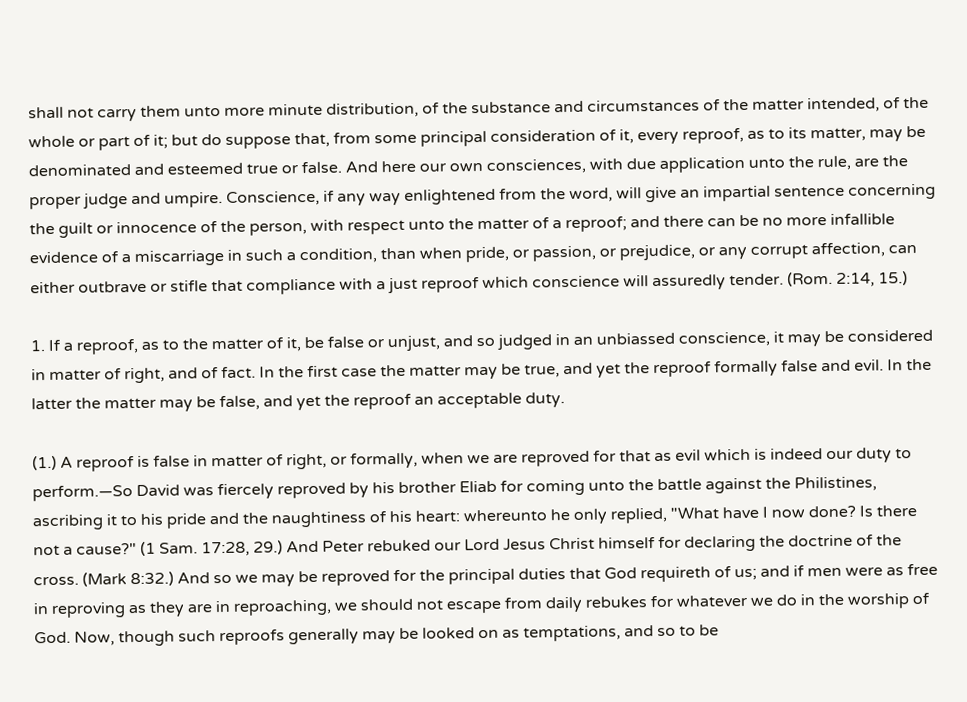shall not carry them unto more minute distribution, of the substance and circumstances of the matter intended, of the whole or part of it; but do suppose that, from some principal consideration of it, every reproof, as to its matter, may be denominated and esteemed true or false. And here our own consciences, with due application unto the rule, are the proper judge and umpire. Conscience, if any way enlightened from the word, will give an impartial sentence concerning the guilt or innocence of the person, with respect unto the matter of a reproof; and there can be no more infallible evidence of a miscarriage in such a condition, than when pride, or passion, or prejudice, or any corrupt affection, can either outbrave or stifle that compliance with a just reproof which conscience will assuredly tender. (Rom. 2:14, 15.)

1. If a reproof, as to the matter of it, be false or unjust, and so judged in an unbiassed conscience, it may be considered in matter of right, and of fact. In the first case the matter may be true, and yet the reproof formally false and evil. In the latter the matter may be false, and yet the reproof an acceptable duty.

(1.) A reproof is false in matter of right, or formally, when we are reproved for that as evil which is indeed our duty to perform.—So David was fiercely reproved by his brother Eliab for coming unto the battle against the Philistines, ascribing it to his pride and the naughtiness of his heart: whereunto he only replied, "What have I now done? Is there not a cause?" (1 Sam. 17:28, 29.) And Peter rebuked our Lord Jesus Christ himself for declaring the doctrine of the cross. (Mark 8:32.) And so we may be reproved for the principal duties that God requireth of us; and if men were as free in reproving as they are in reproaching, we should not escape from daily rebukes for whatever we do in the worship of God. Now, though such reproofs generally may be looked on as temptations, and so to be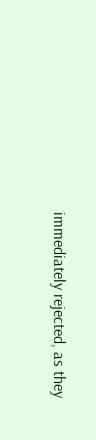immediately rejected, as they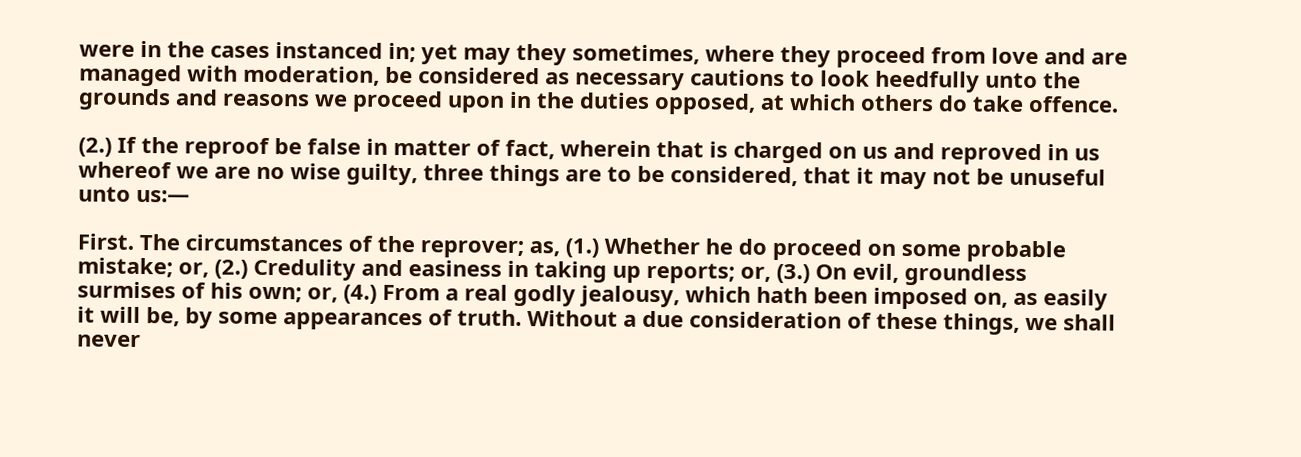were in the cases instanced in; yet may they sometimes, where they proceed from love and are managed with moderation, be considered as necessary cautions to look heedfully unto the grounds and reasons we proceed upon in the duties opposed, at which others do take offence.

(2.) If the reproof be false in matter of fact, wherein that is charged on us and reproved in us whereof we are no wise guilty, three things are to be considered, that it may not be unuseful unto us:—

First. The circumstances of the reprover; as, (1.) Whether he do proceed on some probable mistake; or, (2.) Credulity and easiness in taking up reports; or, (3.) On evil, groundless surmises of his own; or, (4.) From a real godly jealousy, which hath been imposed on, as easily it will be, by some appearances of truth. Without a due consideration of these things, we shall never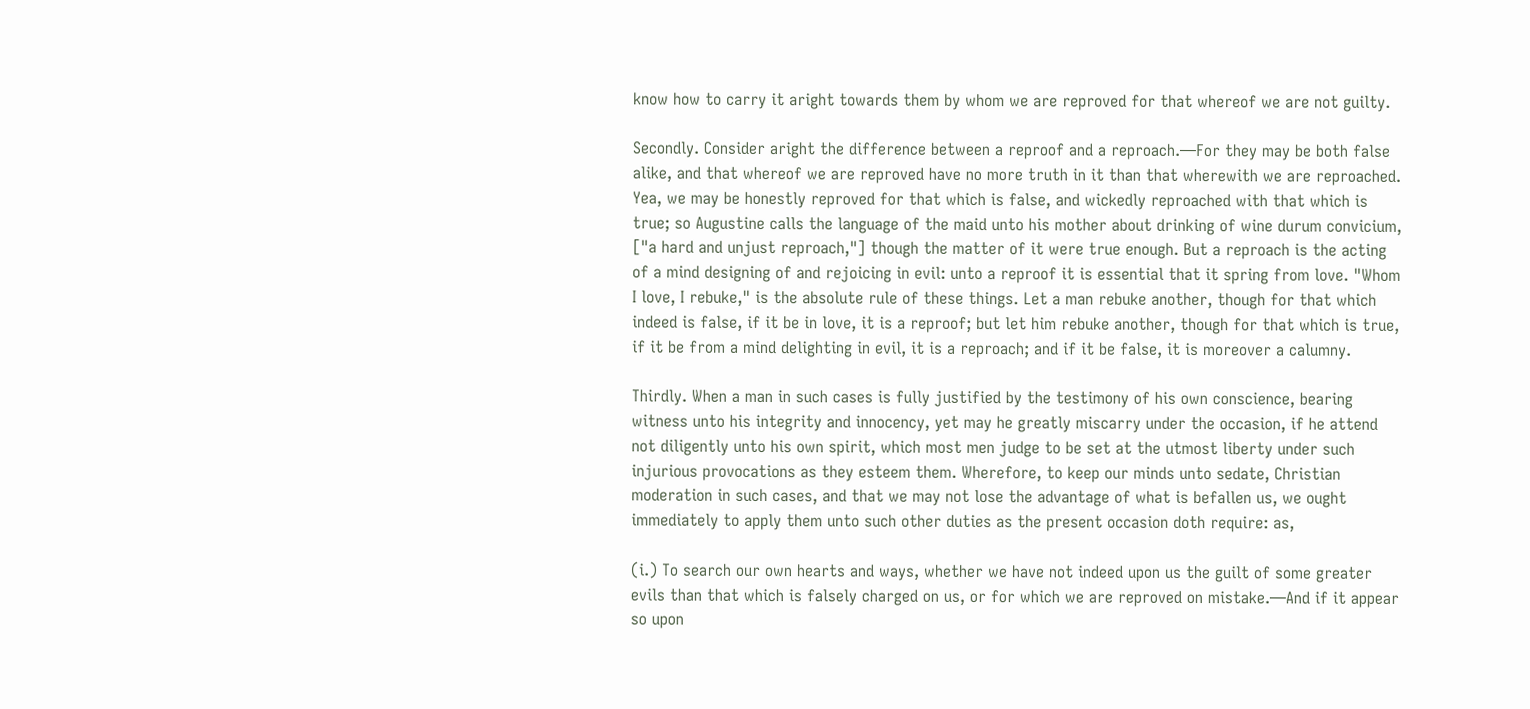know how to carry it aright towards them by whom we are reproved for that whereof we are not guilty.

Secondly. Consider aright the difference between a reproof and a reproach.—For they may be both false alike, and that whereof we are reproved have no more truth in it than that wherewith we are reproached. Yea, we may be honestly reproved for that which is false, and wickedly reproached with that which is true; so Augustine calls the language of the maid unto his mother about drinking of wine durum convicium, ["a hard and unjust reproach,"] though the matter of it were true enough. But a reproach is the acting of a mind designing of and rejoicing in evil: unto a reproof it is essential that it spring from love. "Whom I love, I rebuke," is the absolute rule of these things. Let a man rebuke another, though for that which indeed is false, if it be in love, it is a reproof; but let him rebuke another, though for that which is true, if it be from a mind delighting in evil, it is a reproach; and if it be false, it is moreover a calumny.

Thirdly. When a man in such cases is fully justified by the testimony of his own conscience, bearing witness unto his integrity and innocency, yet may he greatly miscarry under the occasion, if he attend not diligently unto his own spirit, which most men judge to be set at the utmost liberty under such injurious provocations as they esteem them. Wherefore, to keep our minds unto sedate, Christian moderation in such cases, and that we may not lose the advantage of what is befallen us, we ought immediately to apply them unto such other duties as the present occasion doth require: as,

(i.) To search our own hearts and ways, whether we have not indeed upon us the guilt of some greater evils than that which is falsely charged on us, or for which we are reproved on mistake.—And if it appear so upon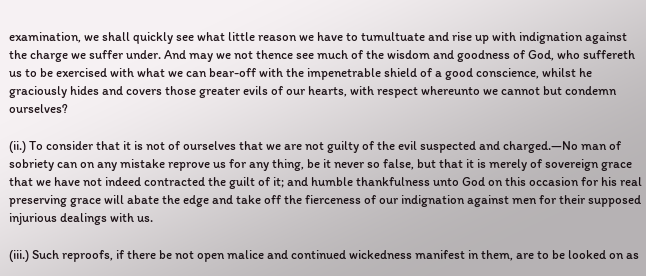examination, we shall quickly see what little reason we have to tumultuate and rise up with indignation against the charge we suffer under. And may we not thence see much of the wisdom and goodness of God, who suffereth us to be exercised with what we can bear-off with the impenetrable shield of a good conscience, whilst he graciously hides and covers those greater evils of our hearts, with respect whereunto we cannot but condemn ourselves?

(ii.) To consider that it is not of ourselves that we are not guilty of the evil suspected and charged.—No man of sobriety can on any mistake reprove us for any thing, be it never so false, but that it is merely of sovereign grace that we have not indeed contracted the guilt of it; and humble thankfulness unto God on this occasion for his real preserving grace will abate the edge and take off the fierceness of our indignation against men for their supposed injurious dealings with us.

(iii.) Such reproofs, if there be not open malice and continued wickedness manifest in them, are to be looked on as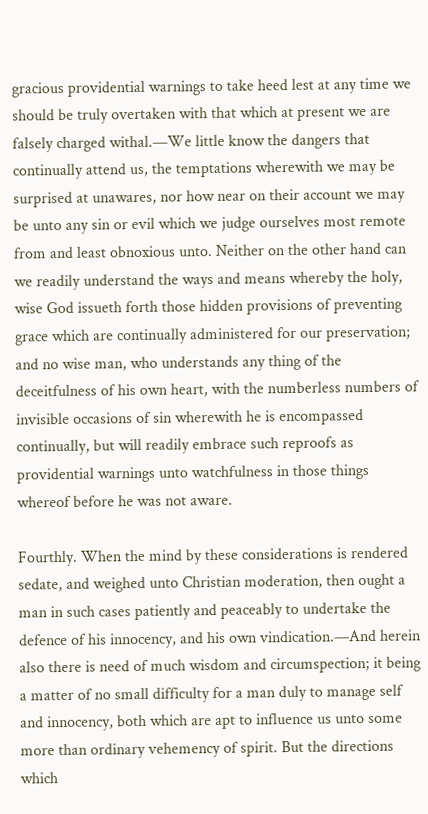gracious providential warnings to take heed lest at any time we should be truly overtaken with that which at present we are falsely charged withal.—We little know the dangers that continually attend us, the temptations wherewith we may be surprised at unawares, nor how near on their account we may be unto any sin or evil which we judge ourselves most remote from and least obnoxious unto. Neither on the other hand can we readily understand the ways and means whereby the holy, wise God issueth forth those hidden provisions of preventing grace which are continually administered for our preservation; and no wise man, who understands any thing of the deceitfulness of his own heart, with the numberless numbers of invisible occasions of sin wherewith he is encompassed continually, but will readily embrace such reproofs as providential warnings unto watchfulness in those things whereof before he was not aware.

Fourthly. When the mind by these considerations is rendered sedate, and weighed unto Christian moderation, then ought a man in such cases patiently and peaceably to undertake the defence of his innocency, and his own vindication.—And herein also there is need of much wisdom and circumspection; it being a matter of no small difficulty for a man duly to manage self and innocency, both which are apt to influence us unto some more than ordinary vehemency of spirit. But the directions which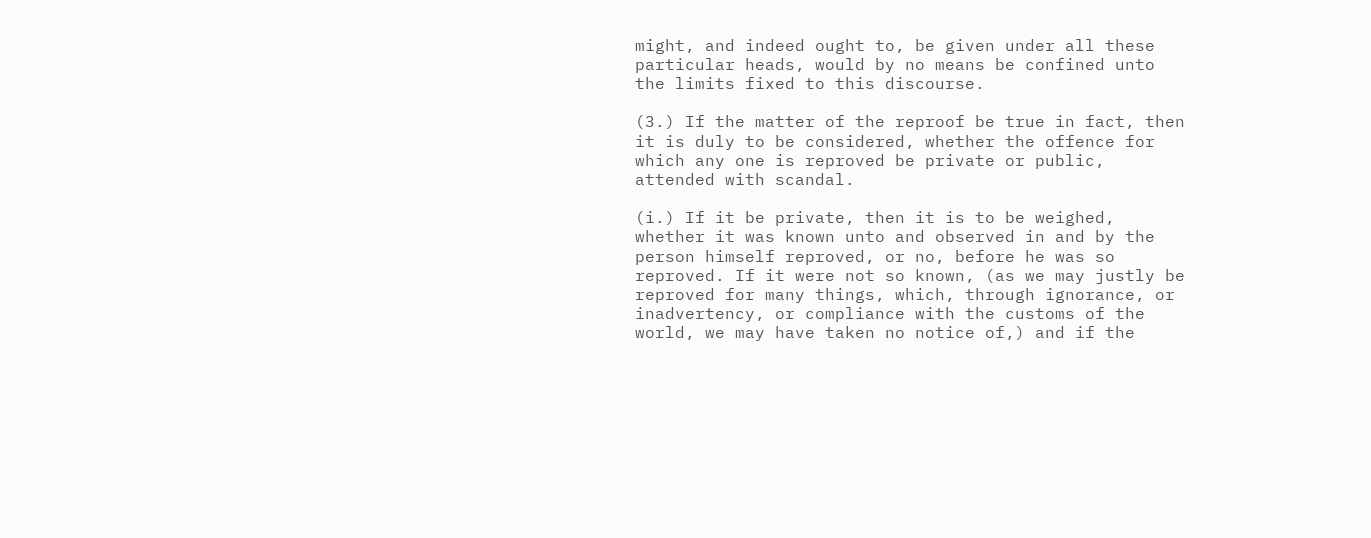might, and indeed ought to, be given under all these particular heads, would by no means be confined unto the limits fixed to this discourse.

(3.) If the matter of the reproof be true in fact, then it is duly to be considered, whether the offence for which any one is reproved be private or public, attended with scandal.

(i.) If it be private, then it is to be weighed, whether it was known unto and observed in and by the person himself reproved, or no, before he was so reproved. If it were not so known, (as we may justly be reproved for many things, which, through ignorance, or inadvertency, or compliance with the customs of the world, we may have taken no notice of,) and if the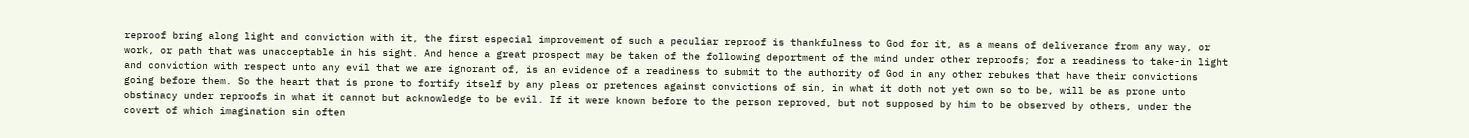reproof bring along light and conviction with it, the first especial improvement of such a peculiar reproof is thankfulness to God for it, as a means of deliverance from any way, or work, or path that was unacceptable in his sight. And hence a great prospect may be taken of the following deportment of the mind under other reproofs; for a readiness to take-in light and conviction with respect unto any evil that we are ignorant of, is an evidence of a readiness to submit to the authority of God in any other rebukes that have their convictions going before them. So the heart that is prone to fortify itself by any pleas or pretences against convictions of sin, in what it doth not yet own so to be, will be as prone unto obstinacy under reproofs in what it cannot but acknowledge to be evil. If it were known before to the person reproved, but not supposed by him to be observed by others, under the covert of which imagination sin often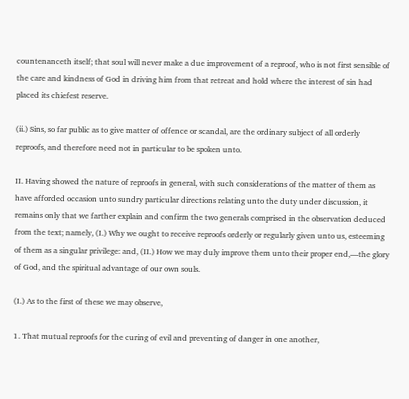countenanceth itself; that soul will never make a due improvement of a reproof, who is not first sensible of the care and kindness of God in driving him from that retreat and hold where the interest of sin had placed its chiefest reserve.

(ii.) Sins, so far public as to give matter of offence or scandal, are the ordinary subject of all orderly reproofs, and therefore need not in particular to be spoken unto.

II. Having showed the nature of reproofs in general, with such considerations of the matter of them as have afforded occasion unto sundry particular directions relating unto the duty under discussion, it remains only that we farther explain and confirm the two generals comprised in the observation deduced from the text; namely, (I.) Why we ought to receive reproofs orderly or regularly given unto us, esteeming of them as a singular privilege: and, (II.) How we may duly improve them unto their proper end,—the glory of God, and the spiritual advantage of our own souls.

(I.) As to the first of these we may observe,

1. That mutual reproofs for the curing of evil and preventing of danger in one another,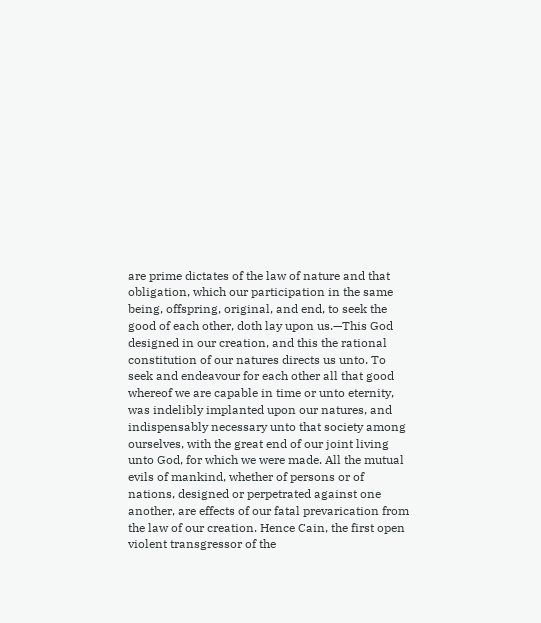are prime dictates of the law of nature and that obligation, which our participation in the same being, offspring, original, and end, to seek the good of each other, doth lay upon us.—This God designed in our creation, and this the rational constitution of our natures directs us unto. To seek and endeavour for each other all that good whereof we are capable in time or unto eternity, was indelibly implanted upon our natures, and indispensably necessary unto that society among ourselves, with the great end of our joint living unto God, for which we were made. All the mutual evils of mankind, whether of persons or of nations, designed or perpetrated against one another, are effects of our fatal prevarication from the law of our creation. Hence Cain, the first open violent transgressor of the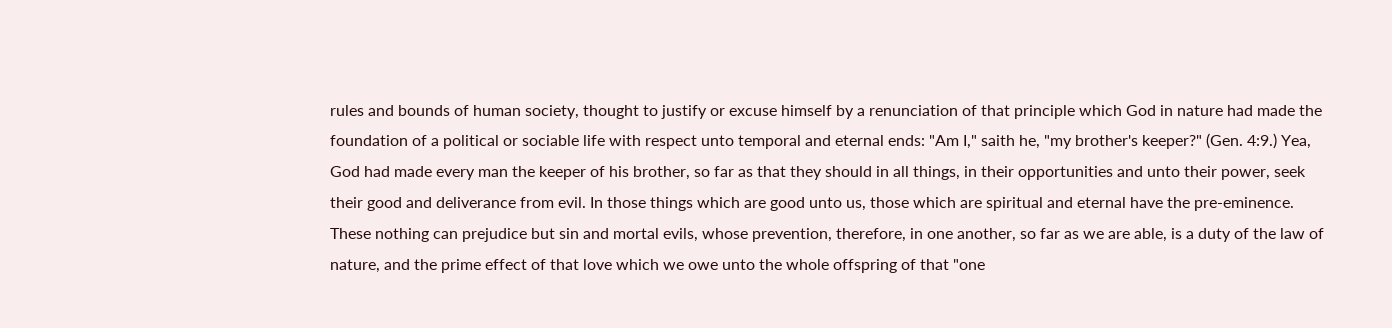rules and bounds of human society, thought to justify or excuse himself by a renunciation of that principle which God in nature had made the foundation of a political or sociable life with respect unto temporal and eternal ends: "Am I," saith he, "my brother's keeper?" (Gen. 4:9.) Yea, God had made every man the keeper of his brother, so far as that they should in all things, in their opportunities and unto their power, seek their good and deliverance from evil. In those things which are good unto us, those which are spiritual and eternal have the pre-eminence. These nothing can prejudice but sin and mortal evils, whose prevention, therefore, in one another, so far as we are able, is a duty of the law of nature, and the prime effect of that love which we owe unto the whole offspring of that "one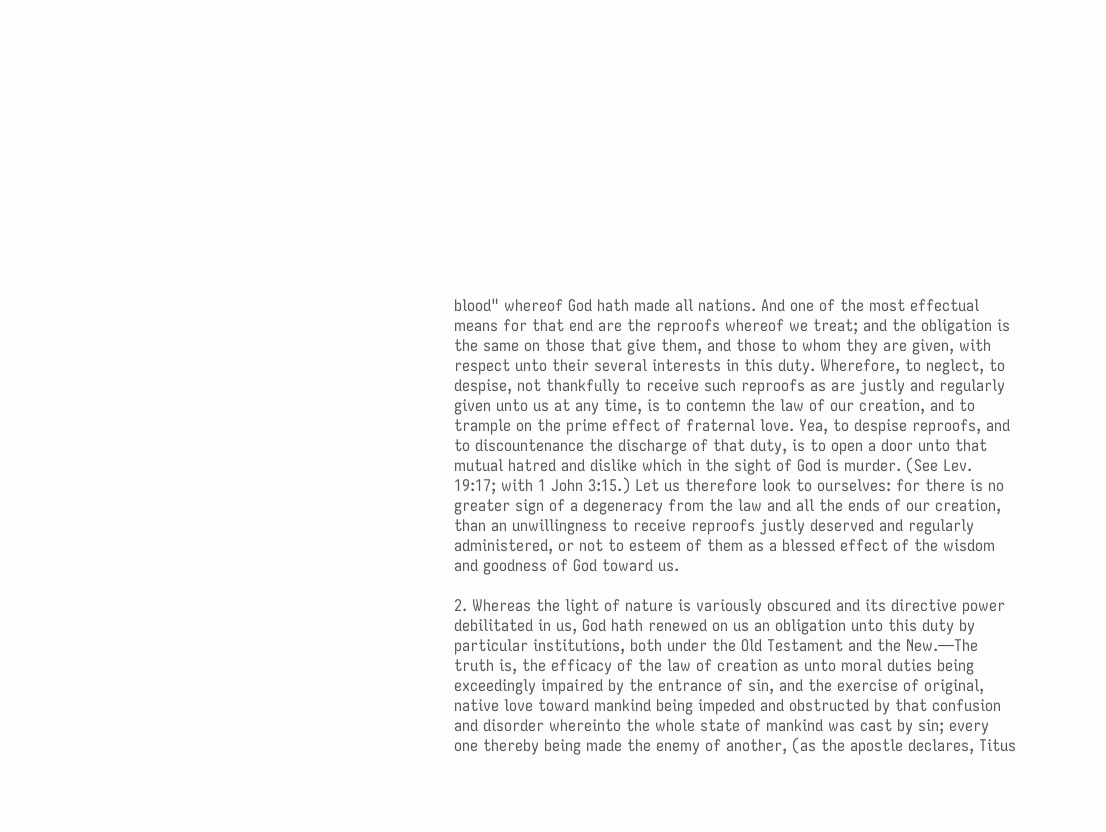blood" whereof God hath made all nations. And one of the most effectual means for that end are the reproofs whereof we treat; and the obligation is the same on those that give them, and those to whom they are given, with respect unto their several interests in this duty. Wherefore, to neglect, to despise, not thankfully to receive such reproofs as are justly and regularly given unto us at any time, is to contemn the law of our creation, and to trample on the prime effect of fraternal love. Yea, to despise reproofs, and to discountenance the discharge of that duty, is to open a door unto that mutual hatred and dislike which in the sight of God is murder. (See Lev. 19:17; with 1 John 3:15.) Let us therefore look to ourselves: for there is no greater sign of a degeneracy from the law and all the ends of our creation, than an unwillingness to receive reproofs justly deserved and regularly administered, or not to esteem of them as a blessed effect of the wisdom and goodness of God toward us.

2. Whereas the light of nature is variously obscured and its directive power debilitated in us, God hath renewed on us an obligation unto this duty by particular institutions, both under the Old Testament and the New.—The truth is, the efficacy of the law of creation as unto moral duties being exceedingly impaired by the entrance of sin, and the exercise of original, native love toward mankind being impeded and obstructed by that confusion and disorder whereinto the whole state of mankind was cast by sin; every one thereby being made the enemy of another, (as the apostle declares, Titus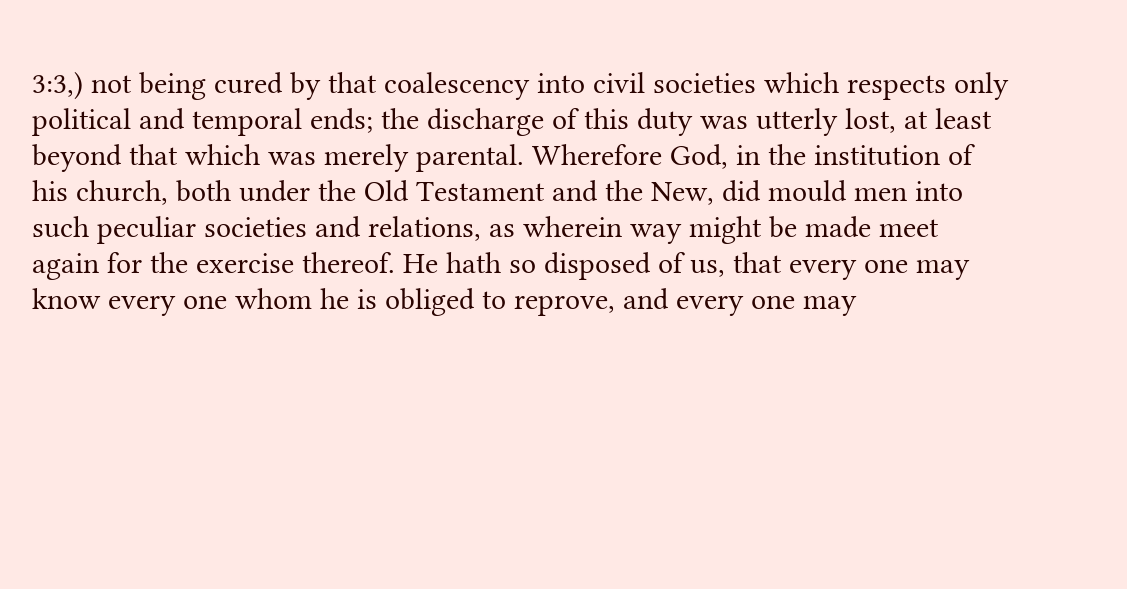3:3,) not being cured by that coalescency into civil societies which respects only political and temporal ends; the discharge of this duty was utterly lost, at least beyond that which was merely parental. Wherefore God, in the institution of his church, both under the Old Testament and the New, did mould men into such peculiar societies and relations, as wherein way might be made meet again for the exercise thereof. He hath so disposed of us, that every one may know every one whom he is obliged to reprove, and every one may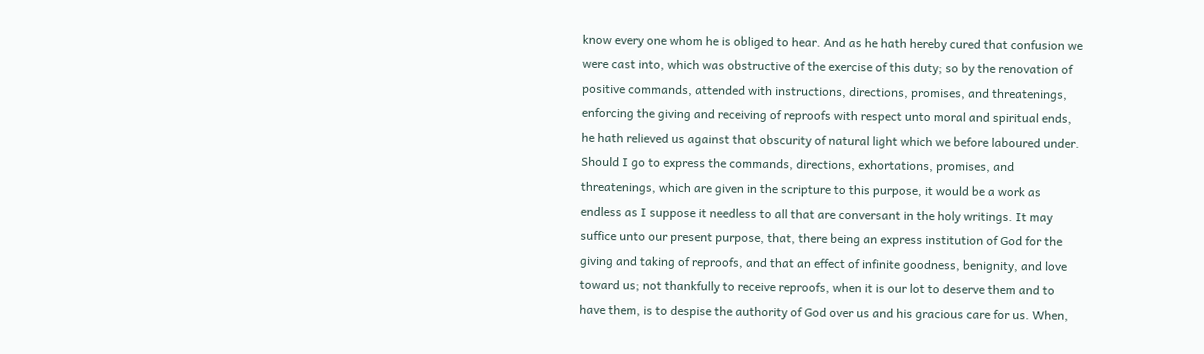know every one whom he is obliged to hear. And as he hath hereby cured that confusion we were cast into, which was obstructive of the exercise of this duty; so by the renovation of positive commands, attended with instructions, directions, promises, and threatenings, enforcing the giving and receiving of reproofs with respect unto moral and spiritual ends, he hath relieved us against that obscurity of natural light which we before laboured under. Should I go to express the commands, directions, exhortations, promises, and threatenings, which are given in the scripture to this purpose, it would be a work as endless as I suppose it needless to all that are conversant in the holy writings. It may suffice unto our present purpose, that, there being an express institution of God for the giving and taking of reproofs, and that an effect of infinite goodness, benignity, and love toward us; not thankfully to receive reproofs, when it is our lot to deserve them and to have them, is to despise the authority of God over us and his gracious care for us. When,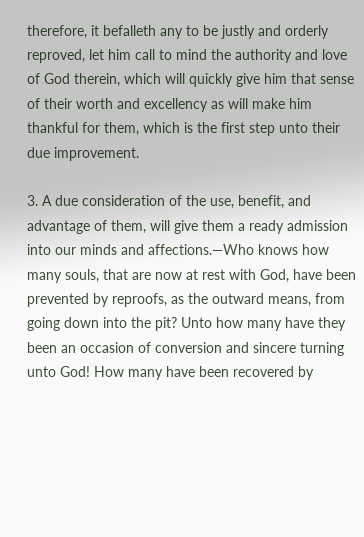therefore, it befalleth any to be justly and orderly reproved, let him call to mind the authority and love of God therein, which will quickly give him that sense of their worth and excellency as will make him thankful for them, which is the first step unto their due improvement.

3. A due consideration of the use, benefit, and advantage of them, will give them a ready admission into our minds and affections.—Who knows how many souls, that are now at rest with God, have been prevented by reproofs, as the outward means, from going down into the pit? Unto how many have they been an occasion of conversion and sincere turning unto God! How many have been recovered by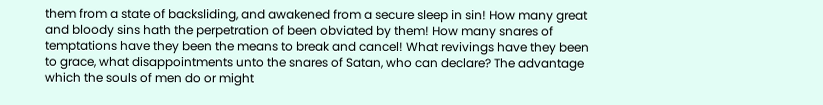them from a state of backsliding, and awakened from a secure sleep in sin! How many great and bloody sins hath the perpetration of been obviated by them! How many snares of temptations have they been the means to break and cancel! What revivings have they been to grace, what disappointments unto the snares of Satan, who can declare? The advantage which the souls of men do or might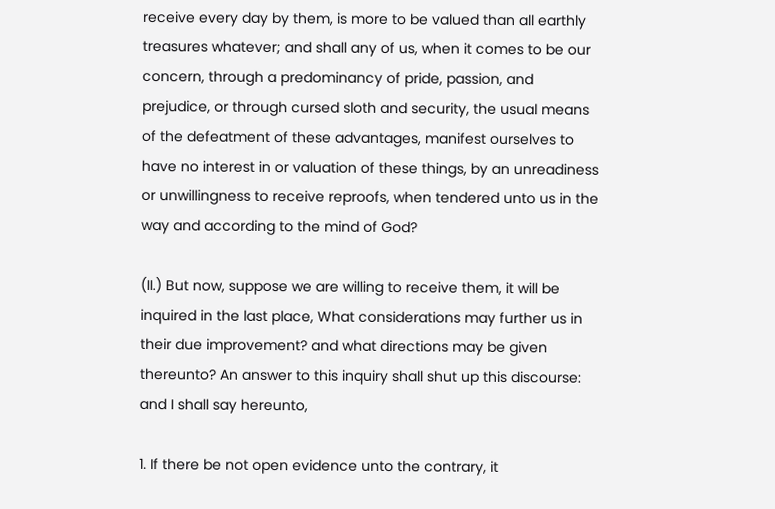receive every day by them, is more to be valued than all earthly treasures whatever; and shall any of us, when it comes to be our concern, through a predominancy of pride, passion, and prejudice, or through cursed sloth and security, the usual means of the defeatment of these advantages, manifest ourselves to have no interest in or valuation of these things, by an unreadiness or unwillingness to receive reproofs, when tendered unto us in the way and according to the mind of God?

(II.) But now, suppose we are willing to receive them, it will be inquired in the last place, What considerations may further us in their due improvement? and what directions may be given thereunto? An answer to this inquiry shall shut up this discourse: and I shall say hereunto,

1. If there be not open evidence unto the contrary, it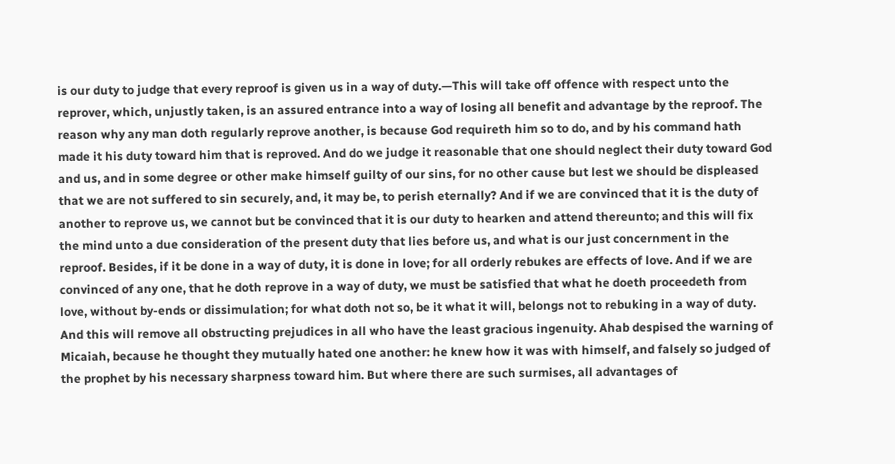is our duty to judge that every reproof is given us in a way of duty.—This will take off offence with respect unto the reprover, which, unjustly taken, is an assured entrance into a way of losing all benefit and advantage by the reproof. The reason why any man doth regularly reprove another, is because God requireth him so to do, and by his command hath made it his duty toward him that is reproved. And do we judge it reasonable that one should neglect their duty toward God and us, and in some degree or other make himself guilty of our sins, for no other cause but lest we should be displeased that we are not suffered to sin securely, and, it may be, to perish eternally? And if we are convinced that it is the duty of another to reprove us, we cannot but be convinced that it is our duty to hearken and attend thereunto; and this will fix the mind unto a due consideration of the present duty that lies before us, and what is our just concernment in the reproof. Besides, if it be done in a way of duty, it is done in love; for all orderly rebukes are effects of love. And if we are convinced of any one, that he doth reprove in a way of duty, we must be satisfied that what he doeth proceedeth from love, without by-ends or dissimulation; for what doth not so, be it what it will, belongs not to rebuking in a way of duty. And this will remove all obstructing prejudices in all who have the least gracious ingenuity. Ahab despised the warning of Micaiah, because he thought they mutually hated one another: he knew how it was with himself, and falsely so judged of the prophet by his necessary sharpness toward him. But where there are such surmises, all advantages of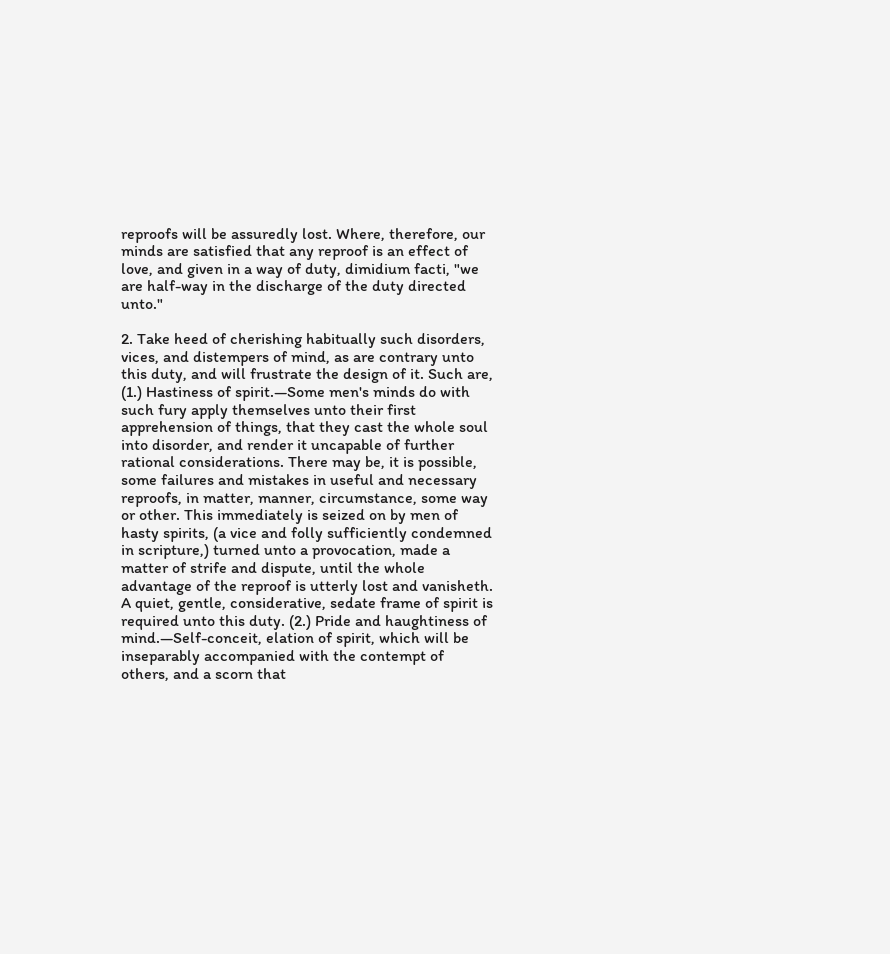reproofs will be assuredly lost. Where, therefore, our minds are satisfied that any reproof is an effect of love, and given in a way of duty, dimidium facti, "we are half-way in the discharge of the duty directed unto."

2. Take heed of cherishing habitually such disorders, vices, and distempers of mind, as are contrary unto this duty, and will frustrate the design of it. Such are, (1.) Hastiness of spirit.—Some men's minds do with such fury apply themselves unto their first apprehension of things, that they cast the whole soul into disorder, and render it uncapable of further rational considerations. There may be, it is possible, some failures and mistakes in useful and necessary reproofs, in matter, manner, circumstance, some way or other. This immediately is seized on by men of hasty spirits, (a vice and folly sufficiently condemned in scripture,) turned unto a provocation, made a matter of strife and dispute, until the whole advantage of the reproof is utterly lost and vanisheth. A quiet, gentle, considerative, sedate frame of spirit is required unto this duty. (2.) Pride and haughtiness of mind.—Self-conceit, elation of spirit, which will be inseparably accompanied with the contempt of others, and a scorn that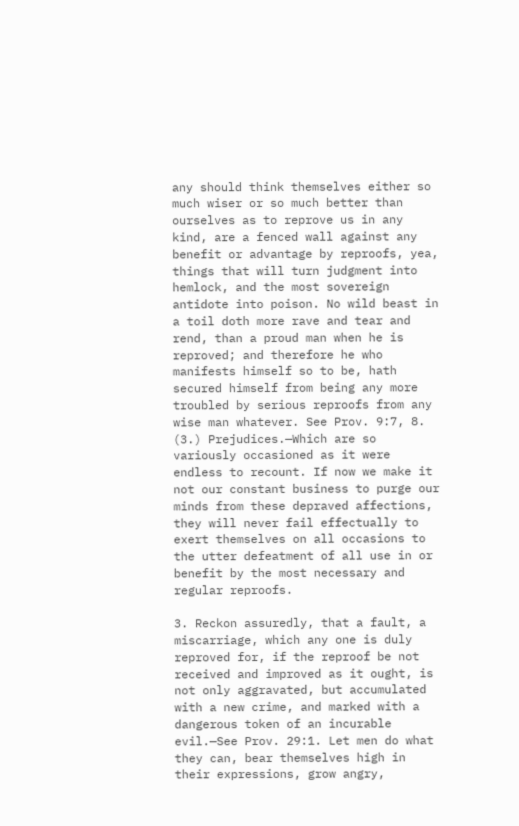any should think themselves either so much wiser or so much better than ourselves as to reprove us in any kind, are a fenced wall against any benefit or advantage by reproofs, yea, things that will turn judgment into hemlock, and the most sovereign antidote into poison. No wild beast in a toil doth more rave and tear and rend, than a proud man when he is reproved; and therefore he who manifests himself so to be, hath secured himself from being any more troubled by serious reproofs from any wise man whatever. See Prov. 9:7, 8. (3.) Prejudices.—Which are so variously occasioned as it were endless to recount. If now we make it not our constant business to purge our minds from these depraved affections, they will never fail effectually to exert themselves on all occasions to the utter defeatment of all use in or benefit by the most necessary and regular reproofs.

3. Reckon assuredly, that a fault, a miscarriage, which any one is duly reproved for, if the reproof be not received and improved as it ought, is not only aggravated, but accumulated with a new crime, and marked with a dangerous token of an incurable evil.—See Prov. 29:1. Let men do what they can, bear themselves high in their expressions, grow angry,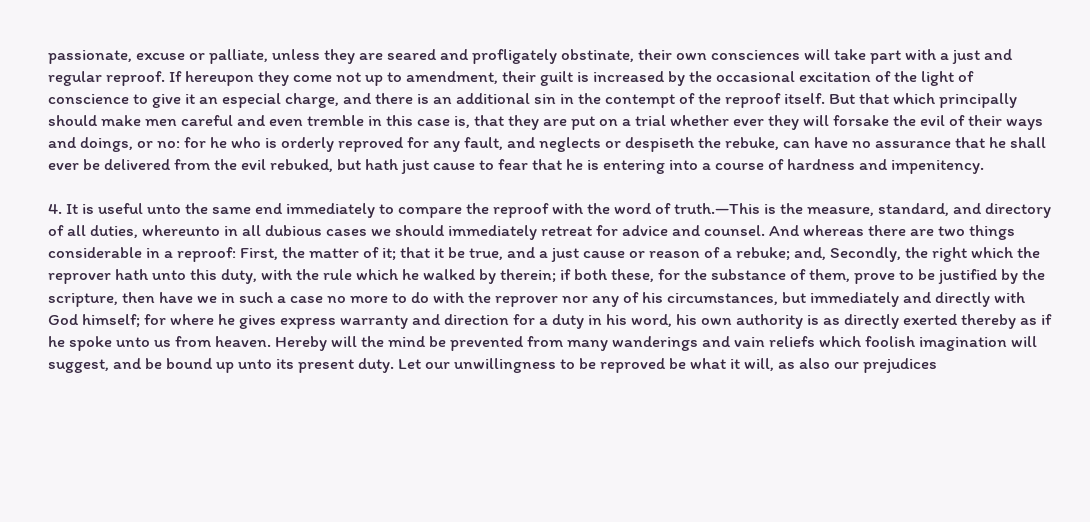passionate, excuse or palliate, unless they are seared and profligately obstinate, their own consciences will take part with a just and regular reproof. If hereupon they come not up to amendment, their guilt is increased by the occasional excitation of the light of conscience to give it an especial charge, and there is an additional sin in the contempt of the reproof itself. But that which principally should make men careful and even tremble in this case is, that they are put on a trial whether ever they will forsake the evil of their ways and doings, or no: for he who is orderly reproved for any fault, and neglects or despiseth the rebuke, can have no assurance that he shall ever be delivered from the evil rebuked, but hath just cause to fear that he is entering into a course of hardness and impenitency.

4. It is useful unto the same end immediately to compare the reproof with the word of truth.—This is the measure, standard, and directory of all duties, whereunto in all dubious cases we should immediately retreat for advice and counsel. And whereas there are two things considerable in a reproof: First, the matter of it; that it be true, and a just cause or reason of a rebuke; and, Secondly, the right which the reprover hath unto this duty, with the rule which he walked by therein; if both these, for the substance of them, prove to be justified by the scripture, then have we in such a case no more to do with the reprover nor any of his circumstances, but immediately and directly with God himself; for where he gives express warranty and direction for a duty in his word, his own authority is as directly exerted thereby as if he spoke unto us from heaven. Hereby will the mind be prevented from many wanderings and vain reliefs which foolish imagination will suggest, and be bound up unto its present duty. Let our unwillingness to be reproved be what it will, as also our prejudices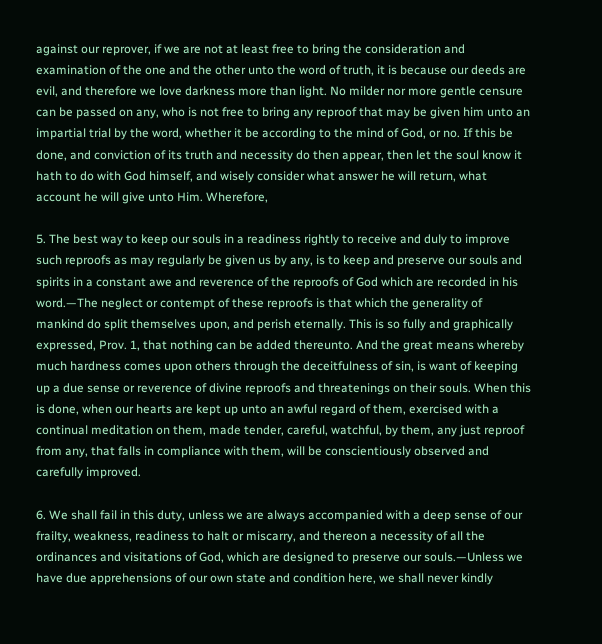against our reprover, if we are not at least free to bring the consideration and examination of the one and the other unto the word of truth, it is because our deeds are evil, and therefore we love darkness more than light. No milder nor more gentle censure can be passed on any, who is not free to bring any reproof that may be given him unto an impartial trial by the word, whether it be according to the mind of God, or no. If this be done, and conviction of its truth and necessity do then appear, then let the soul know it hath to do with God himself, and wisely consider what answer he will return, what account he will give unto Him. Wherefore,

5. The best way to keep our souls in a readiness rightly to receive and duly to improve such reproofs as may regularly be given us by any, is to keep and preserve our souls and spirits in a constant awe and reverence of the reproofs of God which are recorded in his word.—The neglect or contempt of these reproofs is that which the generality of mankind do split themselves upon, and perish eternally. This is so fully and graphically expressed, Prov. 1, that nothing can be added thereunto. And the great means whereby much hardness comes upon others through the deceitfulness of sin, is want of keeping up a due sense or reverence of divine reproofs and threatenings on their souls. When this is done, when our hearts are kept up unto an awful regard of them, exercised with a continual meditation on them, made tender, careful, watchful, by them, any just reproof from any, that falls in compliance with them, will be conscientiously observed and carefully improved.

6. We shall fail in this duty, unless we are always accompanied with a deep sense of our frailty, weakness, readiness to halt or miscarry, and thereon a necessity of all the ordinances and visitations of God, which are designed to preserve our souls.—Unless we have due apprehensions of our own state and condition here, we shall never kindly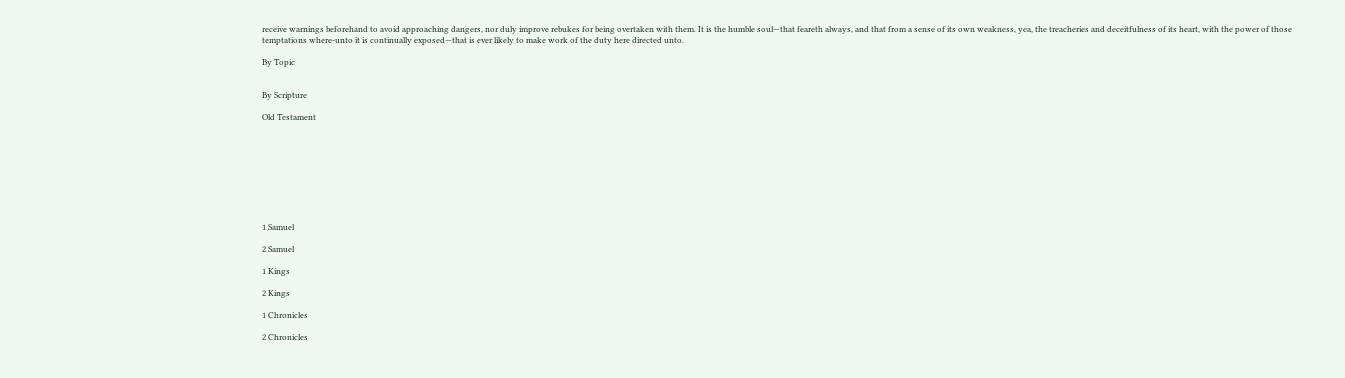receive warnings beforehand to avoid approaching dangers, nor duly improve rebukes for being overtaken with them. It is the humble soul—that feareth always, and that from a sense of its own weakness, yea, the treacheries and deceitfulness of its heart, with the power of those temptations where-unto it is continually exposed—that is ever likely to make work of the duty here directed unto.

By Topic


By Scripture

Old Testament









1 Samuel

2 Samuel

1 Kings

2 Kings

1 Chronicles

2 Chronicles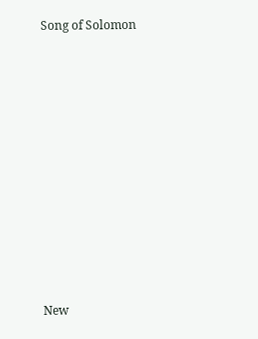Song of Solomon


















New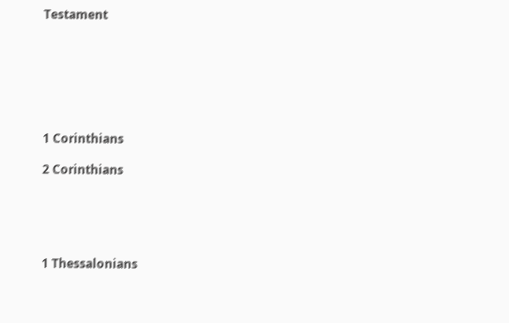Testament







1 Corinthians

2 Corinthians





1 Thessalonians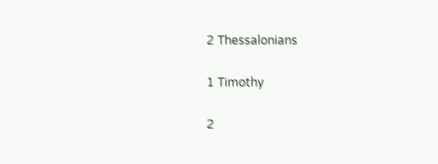2 Thessalonians

1 Timothy

2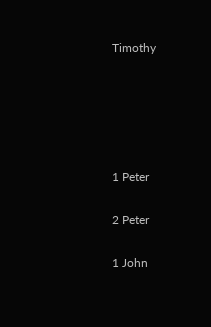Timothy





1 Peter

2 Peter

1 John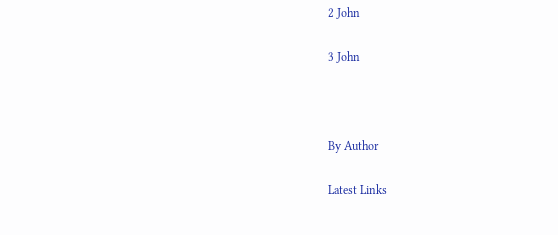2 John

3 John



By Author

Latest Links